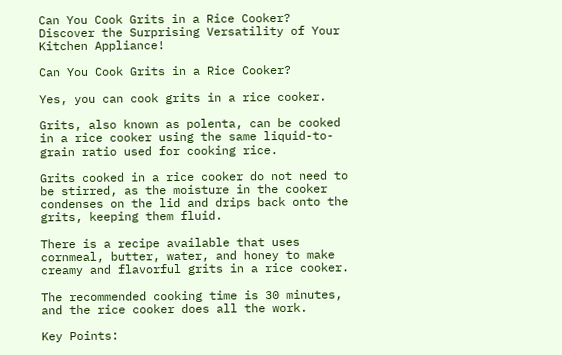Can You Cook Grits in a Rice Cooker? Discover the Surprising Versatility of Your Kitchen Appliance!

Can You Cook Grits in a Rice Cooker?

Yes, you can cook grits in a rice cooker.

Grits, also known as polenta, can be cooked in a rice cooker using the same liquid-to-grain ratio used for cooking rice.

Grits cooked in a rice cooker do not need to be stirred, as the moisture in the cooker condenses on the lid and drips back onto the grits, keeping them fluid.

There is a recipe available that uses cornmeal, butter, water, and honey to make creamy and flavorful grits in a rice cooker.

The recommended cooking time is 30 minutes, and the rice cooker does all the work.

Key Points: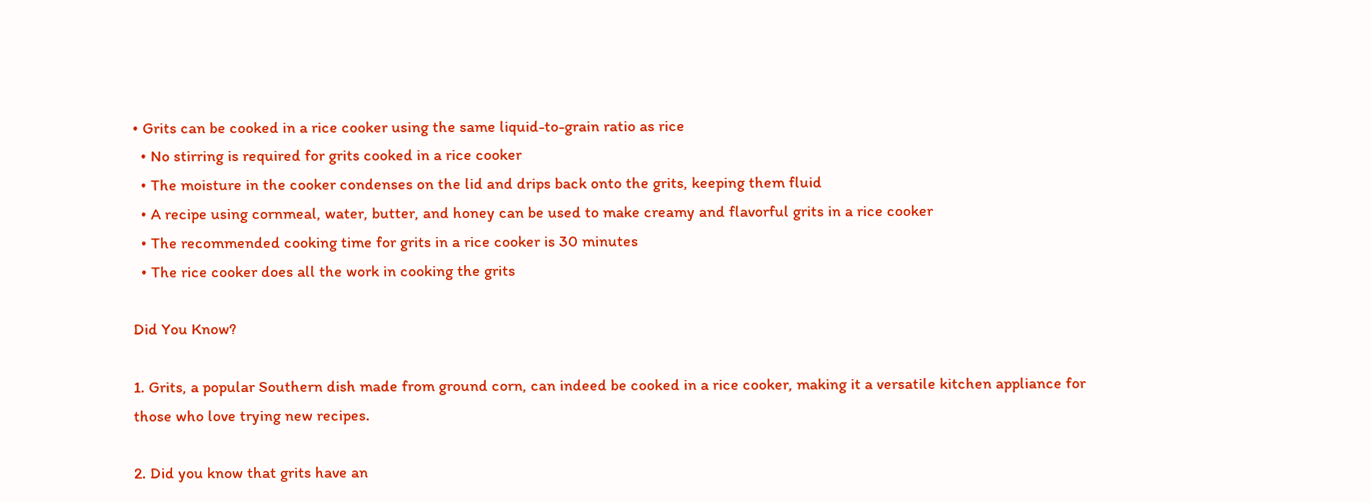• Grits can be cooked in a rice cooker using the same liquid-to-grain ratio as rice
  • No stirring is required for grits cooked in a rice cooker
  • The moisture in the cooker condenses on the lid and drips back onto the grits, keeping them fluid
  • A recipe using cornmeal, water, butter, and honey can be used to make creamy and flavorful grits in a rice cooker
  • The recommended cooking time for grits in a rice cooker is 30 minutes
  • The rice cooker does all the work in cooking the grits

Did You Know?

1. Grits, a popular Southern dish made from ground corn, can indeed be cooked in a rice cooker, making it a versatile kitchen appliance for those who love trying new recipes.

2. Did you know that grits have an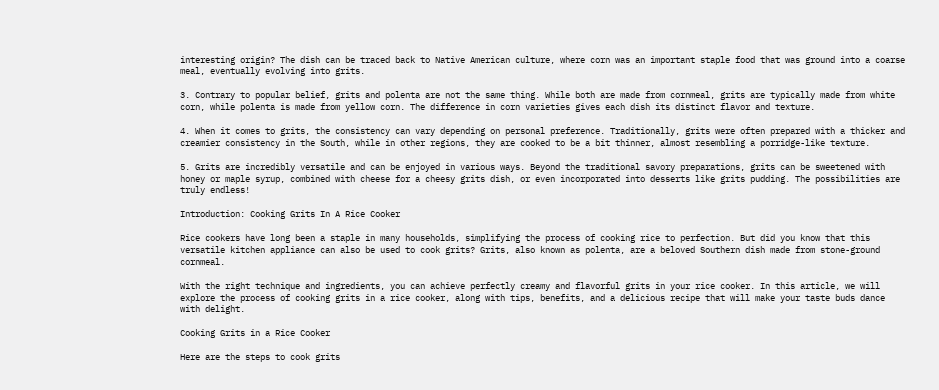interesting origin? The dish can be traced back to Native American culture, where corn was an important staple food that was ground into a coarse meal, eventually evolving into grits.

3. Contrary to popular belief, grits and polenta are not the same thing. While both are made from cornmeal, grits are typically made from white corn, while polenta is made from yellow corn. The difference in corn varieties gives each dish its distinct flavor and texture.

4. When it comes to grits, the consistency can vary depending on personal preference. Traditionally, grits were often prepared with a thicker and creamier consistency in the South, while in other regions, they are cooked to be a bit thinner, almost resembling a porridge-like texture.

5. Grits are incredibly versatile and can be enjoyed in various ways. Beyond the traditional savory preparations, grits can be sweetened with honey or maple syrup, combined with cheese for a cheesy grits dish, or even incorporated into desserts like grits pudding. The possibilities are truly endless!

Introduction: Cooking Grits In A Rice Cooker

Rice cookers have long been a staple in many households, simplifying the process of cooking rice to perfection. But did you know that this versatile kitchen appliance can also be used to cook grits? Grits, also known as polenta, are a beloved Southern dish made from stone-ground cornmeal.

With the right technique and ingredients, you can achieve perfectly creamy and flavorful grits in your rice cooker. In this article, we will explore the process of cooking grits in a rice cooker, along with tips, benefits, and a delicious recipe that will make your taste buds dance with delight.

Cooking Grits in a Rice Cooker

Here are the steps to cook grits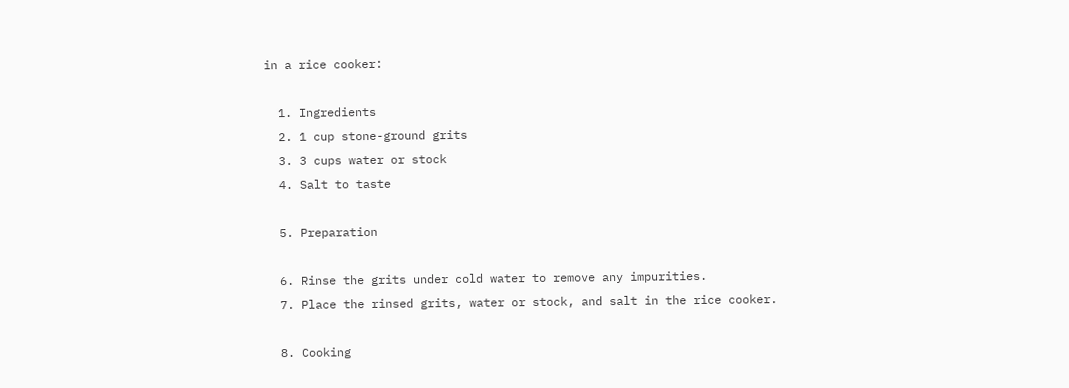in a rice cooker:

  1. Ingredients
  2. 1 cup stone-ground grits
  3. 3 cups water or stock
  4. Salt to taste

  5. Preparation

  6. Rinse the grits under cold water to remove any impurities.
  7. Place the rinsed grits, water or stock, and salt in the rice cooker.

  8. Cooking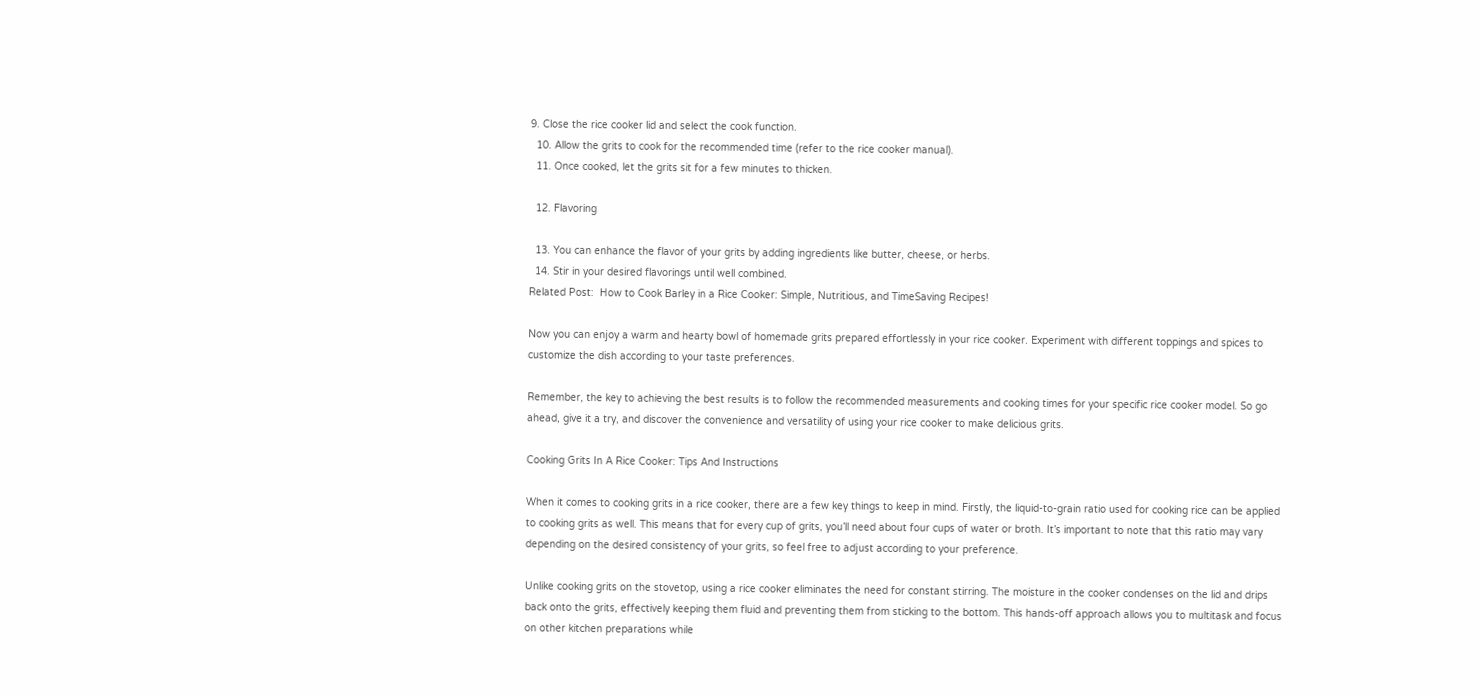9. Close the rice cooker lid and select the cook function.
  10. Allow the grits to cook for the recommended time (refer to the rice cooker manual).
  11. Once cooked, let the grits sit for a few minutes to thicken.

  12. Flavoring

  13. You can enhance the flavor of your grits by adding ingredients like butter, cheese, or herbs.
  14. Stir in your desired flavorings until well combined.
Related Post:  How to Cook Barley in a Rice Cooker: Simple, Nutritious, and TimeSaving Recipes!

Now you can enjoy a warm and hearty bowl of homemade grits prepared effortlessly in your rice cooker. Experiment with different toppings and spices to customize the dish according to your taste preferences.

Remember, the key to achieving the best results is to follow the recommended measurements and cooking times for your specific rice cooker model. So go ahead, give it a try, and discover the convenience and versatility of using your rice cooker to make delicious grits.

Cooking Grits In A Rice Cooker: Tips And Instructions

When it comes to cooking grits in a rice cooker, there are a few key things to keep in mind. Firstly, the liquid-to-grain ratio used for cooking rice can be applied to cooking grits as well. This means that for every cup of grits, you’ll need about four cups of water or broth. It’s important to note that this ratio may vary depending on the desired consistency of your grits, so feel free to adjust according to your preference.

Unlike cooking grits on the stovetop, using a rice cooker eliminates the need for constant stirring. The moisture in the cooker condenses on the lid and drips back onto the grits, effectively keeping them fluid and preventing them from sticking to the bottom. This hands-off approach allows you to multitask and focus on other kitchen preparations while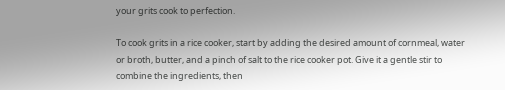your grits cook to perfection.

To cook grits in a rice cooker, start by adding the desired amount of cornmeal, water or broth, butter, and a pinch of salt to the rice cooker pot. Give it a gentle stir to combine the ingredients, then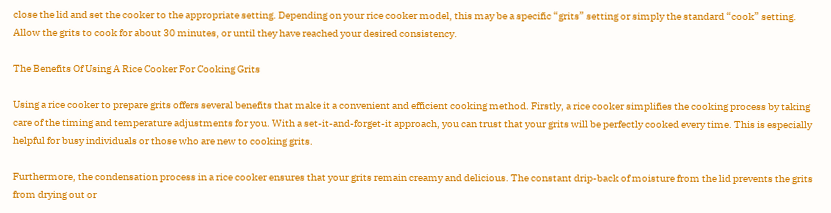close the lid and set the cooker to the appropriate setting. Depending on your rice cooker model, this may be a specific “grits” setting or simply the standard “cook” setting. Allow the grits to cook for about 30 minutes, or until they have reached your desired consistency.

The Benefits Of Using A Rice Cooker For Cooking Grits

Using a rice cooker to prepare grits offers several benefits that make it a convenient and efficient cooking method. Firstly, a rice cooker simplifies the cooking process by taking care of the timing and temperature adjustments for you. With a set-it-and-forget-it approach, you can trust that your grits will be perfectly cooked every time. This is especially helpful for busy individuals or those who are new to cooking grits.

Furthermore, the condensation process in a rice cooker ensures that your grits remain creamy and delicious. The constant drip-back of moisture from the lid prevents the grits from drying out or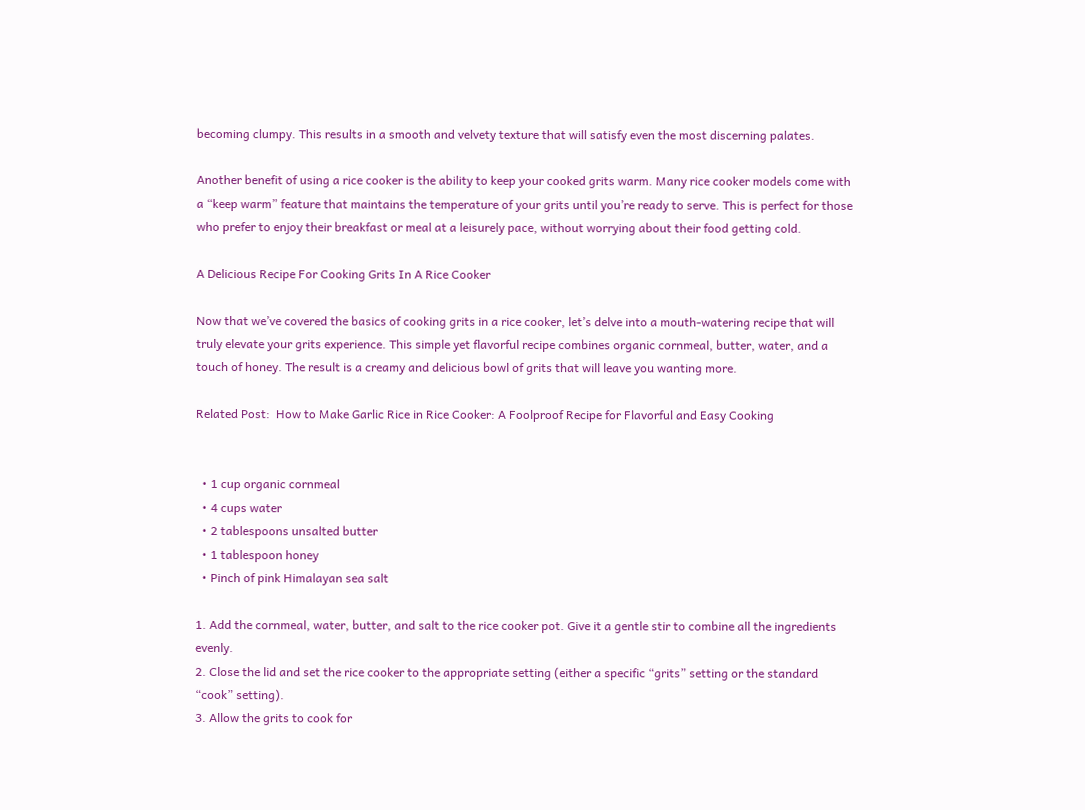becoming clumpy. This results in a smooth and velvety texture that will satisfy even the most discerning palates.

Another benefit of using a rice cooker is the ability to keep your cooked grits warm. Many rice cooker models come with a “keep warm” feature that maintains the temperature of your grits until you’re ready to serve. This is perfect for those who prefer to enjoy their breakfast or meal at a leisurely pace, without worrying about their food getting cold.

A Delicious Recipe For Cooking Grits In A Rice Cooker

Now that we’ve covered the basics of cooking grits in a rice cooker, let’s delve into a mouth-watering recipe that will truly elevate your grits experience. This simple yet flavorful recipe combines organic cornmeal, butter, water, and a touch of honey. The result is a creamy and delicious bowl of grits that will leave you wanting more.

Related Post:  How to Make Garlic Rice in Rice Cooker: A Foolproof Recipe for Flavorful and Easy Cooking


  • 1 cup organic cornmeal
  • 4 cups water
  • 2 tablespoons unsalted butter
  • 1 tablespoon honey
  • Pinch of pink Himalayan sea salt

1. Add the cornmeal, water, butter, and salt to the rice cooker pot. Give it a gentle stir to combine all the ingredients evenly.
2. Close the lid and set the rice cooker to the appropriate setting (either a specific “grits” setting or the standard “cook” setting).
3. Allow the grits to cook for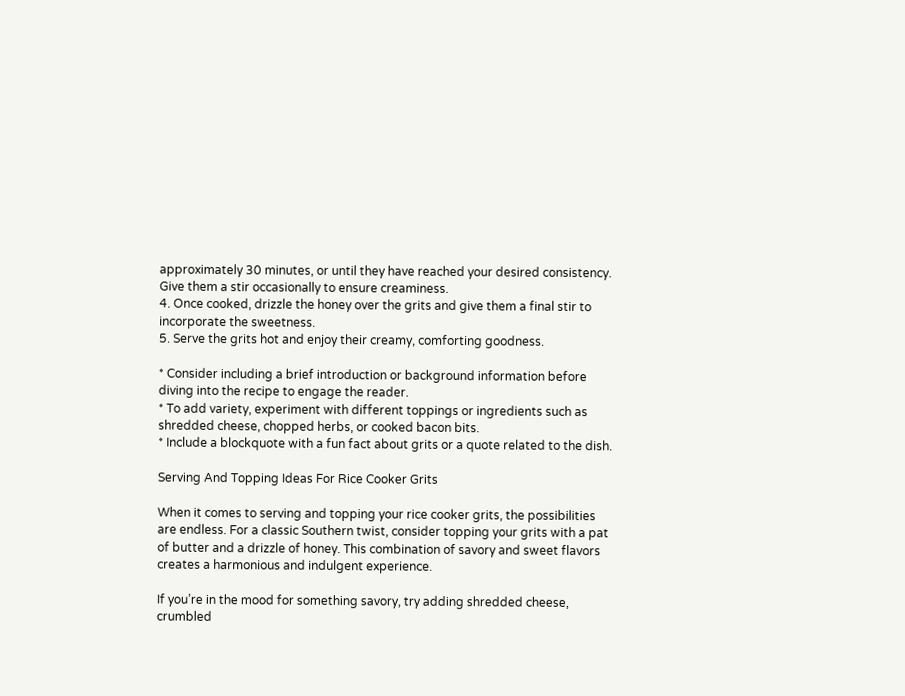approximately 30 minutes, or until they have reached your desired consistency. Give them a stir occasionally to ensure creaminess.
4. Once cooked, drizzle the honey over the grits and give them a final stir to incorporate the sweetness.
5. Serve the grits hot and enjoy their creamy, comforting goodness.

* Consider including a brief introduction or background information before diving into the recipe to engage the reader.
* To add variety, experiment with different toppings or ingredients such as shredded cheese, chopped herbs, or cooked bacon bits.
* Include a blockquote with a fun fact about grits or a quote related to the dish.

Serving And Topping Ideas For Rice Cooker Grits

When it comes to serving and topping your rice cooker grits, the possibilities are endless. For a classic Southern twist, consider topping your grits with a pat of butter and a drizzle of honey. This combination of savory and sweet flavors creates a harmonious and indulgent experience.

If you’re in the mood for something savory, try adding shredded cheese, crumbled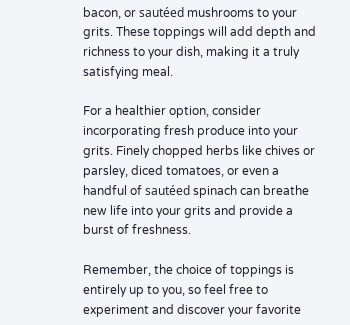bacon, or sautéed mushrooms to your grits. These toppings will add depth and richness to your dish, making it a truly satisfying meal.

For a healthier option, consider incorporating fresh produce into your grits. Finely chopped herbs like chives or parsley, diced tomatoes, or even a handful of sautéed spinach can breathe new life into your grits and provide a burst of freshness.

Remember, the choice of toppings is entirely up to you, so feel free to experiment and discover your favorite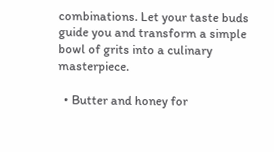combinations. Let your taste buds guide you and transform a simple bowl of grits into a culinary masterpiece.

  • Butter and honey for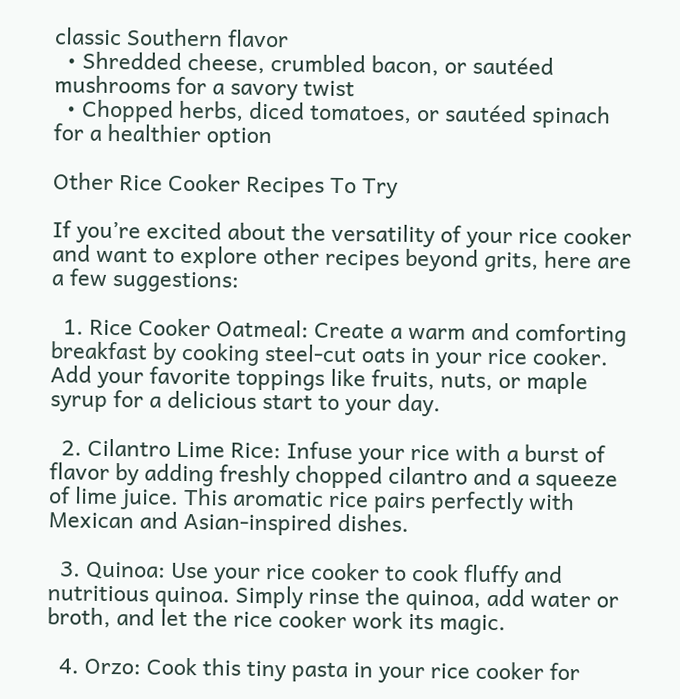classic Southern flavor
  • Shredded cheese, crumbled bacon, or sautéed mushrooms for a savory twist
  • Chopped herbs, diced tomatoes, or sautéed spinach for a healthier option

Other Rice Cooker Recipes To Try

If you’re excited about the versatility of your rice cooker and want to explore other recipes beyond grits, here are a few suggestions:

  1. Rice Cooker Oatmeal: Create a warm and comforting breakfast by cooking steel-cut oats in your rice cooker. Add your favorite toppings like fruits, nuts, or maple syrup for a delicious start to your day.

  2. Cilantro Lime Rice: Infuse your rice with a burst of flavor by adding freshly chopped cilantro and a squeeze of lime juice. This aromatic rice pairs perfectly with Mexican and Asian-inspired dishes.

  3. Quinoa: Use your rice cooker to cook fluffy and nutritious quinoa. Simply rinse the quinoa, add water or broth, and let the rice cooker work its magic.

  4. Orzo: Cook this tiny pasta in your rice cooker for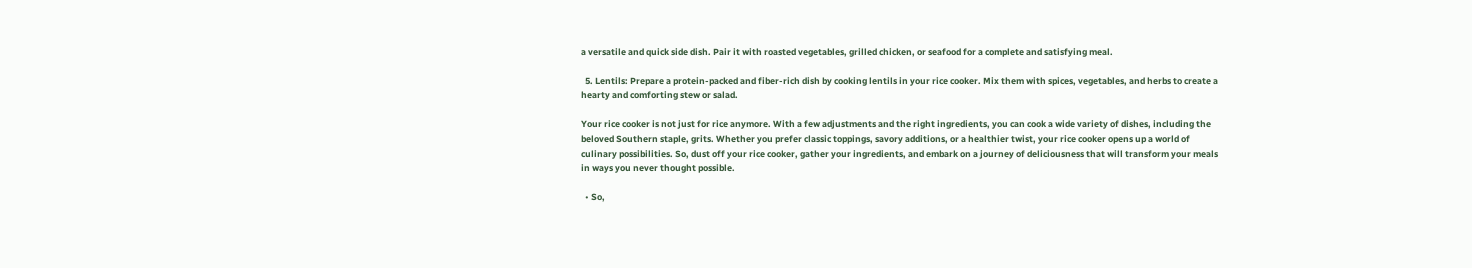a versatile and quick side dish. Pair it with roasted vegetables, grilled chicken, or seafood for a complete and satisfying meal.

  5. Lentils: Prepare a protein-packed and fiber-rich dish by cooking lentils in your rice cooker. Mix them with spices, vegetables, and herbs to create a hearty and comforting stew or salad.

Your rice cooker is not just for rice anymore. With a few adjustments and the right ingredients, you can cook a wide variety of dishes, including the beloved Southern staple, grits. Whether you prefer classic toppings, savory additions, or a healthier twist, your rice cooker opens up a world of culinary possibilities. So, dust off your rice cooker, gather your ingredients, and embark on a journey of deliciousness that will transform your meals in ways you never thought possible.

  • So,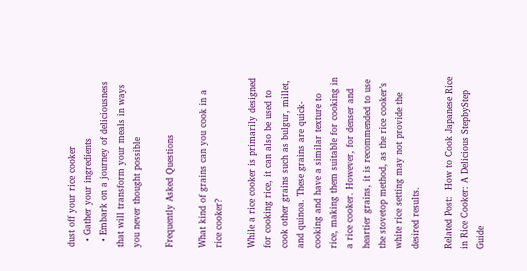dust off your rice cooker
  • Gather your ingredients
  • Embark on a journey of deliciousness that will transform your meals in ways you never thought possible

Frequently Asked Questions

What kind of grains can you cook in a rice cooker?

While a rice cooker is primarily designed for cooking rice, it can also be used to cook other grains such as bulgur, millet, and quinoa. These grains are quick-cooking and have a similar texture to rice, making them suitable for cooking in a rice cooker. However, for denser and heartier grains, it is recommended to use the stovetop method, as the rice cooker’s white rice setting may not provide the desired results.

Related Post:  How to Cook Japanese Rice in Rice Cooker: A Delicious StepbyStep Guide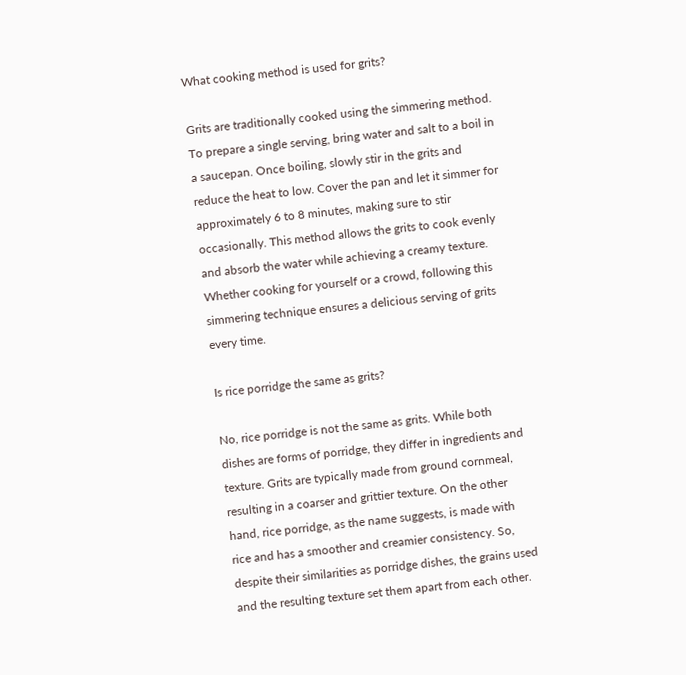What cooking method is used for grits?

Grits are traditionally cooked using the simmering method. To prepare a single serving, bring water and salt to a boil in a saucepan. Once boiling, slowly stir in the grits and reduce the heat to low. Cover the pan and let it simmer for approximately 6 to 8 minutes, making sure to stir occasionally. This method allows the grits to cook evenly and absorb the water while achieving a creamy texture. Whether cooking for yourself or a crowd, following this simmering technique ensures a delicious serving of grits every time.

Is rice porridge the same as grits?

No, rice porridge is not the same as grits. While both dishes are forms of porridge, they differ in ingredients and texture. Grits are typically made from ground cornmeal, resulting in a coarser and grittier texture. On the other hand, rice porridge, as the name suggests, is made with rice and has a smoother and creamier consistency. So, despite their similarities as porridge dishes, the grains used and the resulting texture set them apart from each other.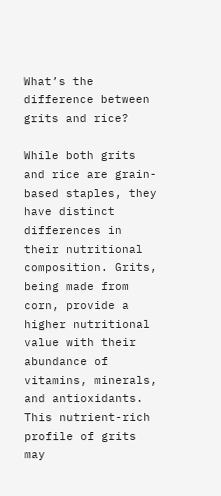What’s the difference between grits and rice?

While both grits and rice are grain-based staples, they have distinct differences in their nutritional composition. Grits, being made from corn, provide a higher nutritional value with their abundance of vitamins, minerals, and antioxidants. This nutrient-rich profile of grits may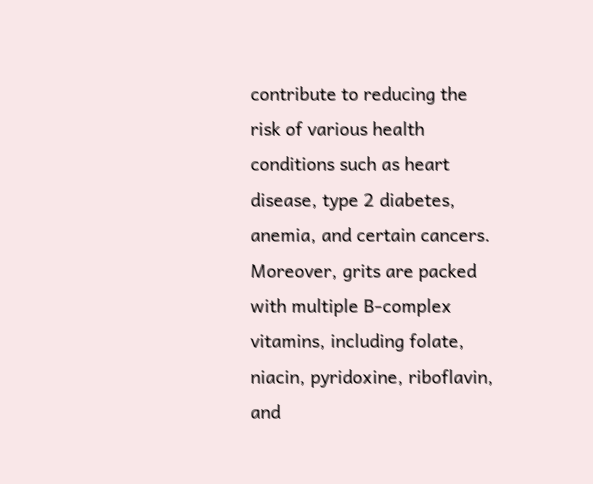contribute to reducing the risk of various health conditions such as heart disease, type 2 diabetes, anemia, and certain cancers. Moreover, grits are packed with multiple B-complex vitamins, including folate, niacin, pyridoxine, riboflavin, and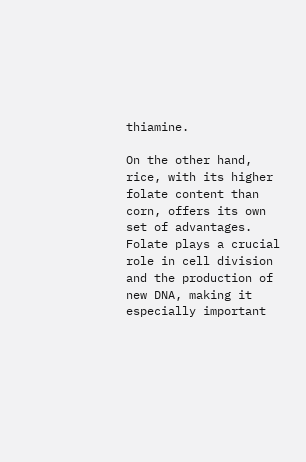thiamine.

On the other hand, rice, with its higher folate content than corn, offers its own set of advantages. Folate plays a crucial role in cell division and the production of new DNA, making it especially important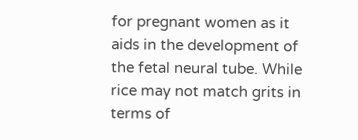for pregnant women as it aids in the development of the fetal neural tube. While rice may not match grits in terms of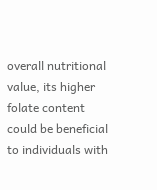overall nutritional value, its higher folate content could be beneficial to individuals with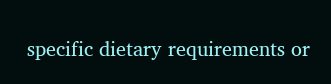specific dietary requirements or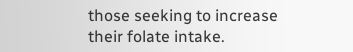those seeking to increase their folate intake.